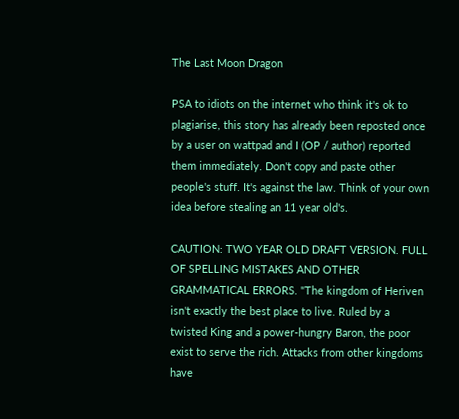The Last Moon Dragon

PSA to idiots on the internet who think it's ok to plagiarise, this story has already been reposted once by a user on wattpad and I (OP / author) reported them immediately. Don't copy and paste other people's stuff. It's against the law. Think of your own idea before stealing an 11 year old's.

CAUTION: TWO YEAR OLD DRAFT VERSION. FULL OF SPELLING MISTAKES AND OTHER GRAMMATICAL ERRORS. "The kingdom of Heriven isn't exactly the best place to live. Ruled by a twisted King and a power-hungry Baron, the poor exist to serve the rich. Attacks from other kingdoms have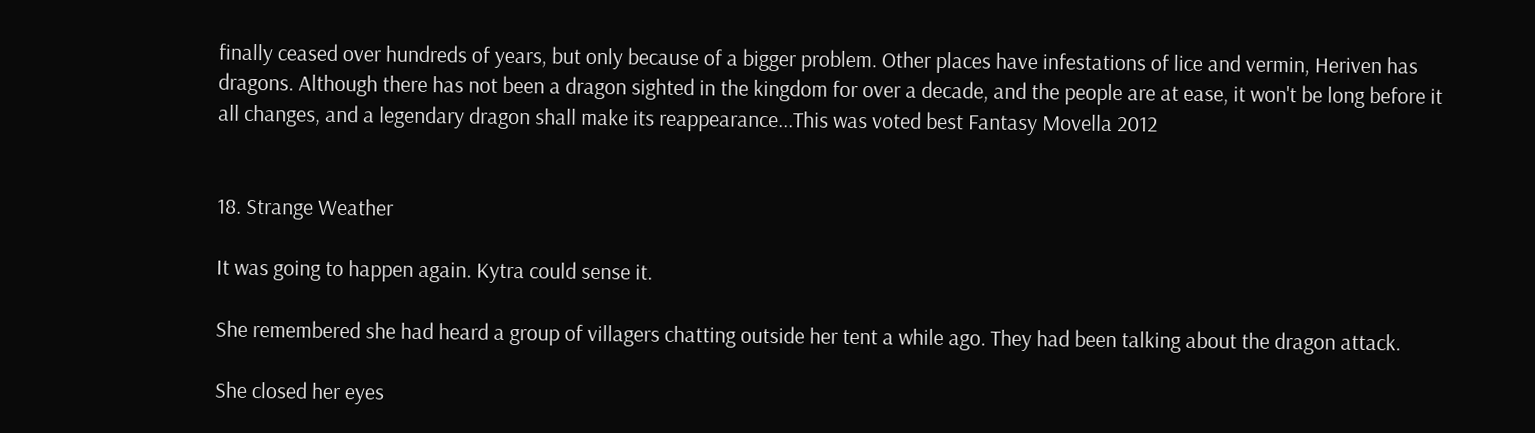finally ceased over hundreds of years, but only because of a bigger problem. Other places have infestations of lice and vermin, Heriven has dragons. Although there has not been a dragon sighted in the kingdom for over a decade, and the people are at ease, it won't be long before it all changes, and a legendary dragon shall make its reappearance...This was voted best Fantasy Movella 2012


18. Strange Weather

It was going to happen again. Kytra could sense it.

She remembered she had heard a group of villagers chatting outside her tent a while ago. They had been talking about the dragon attack.

She closed her eyes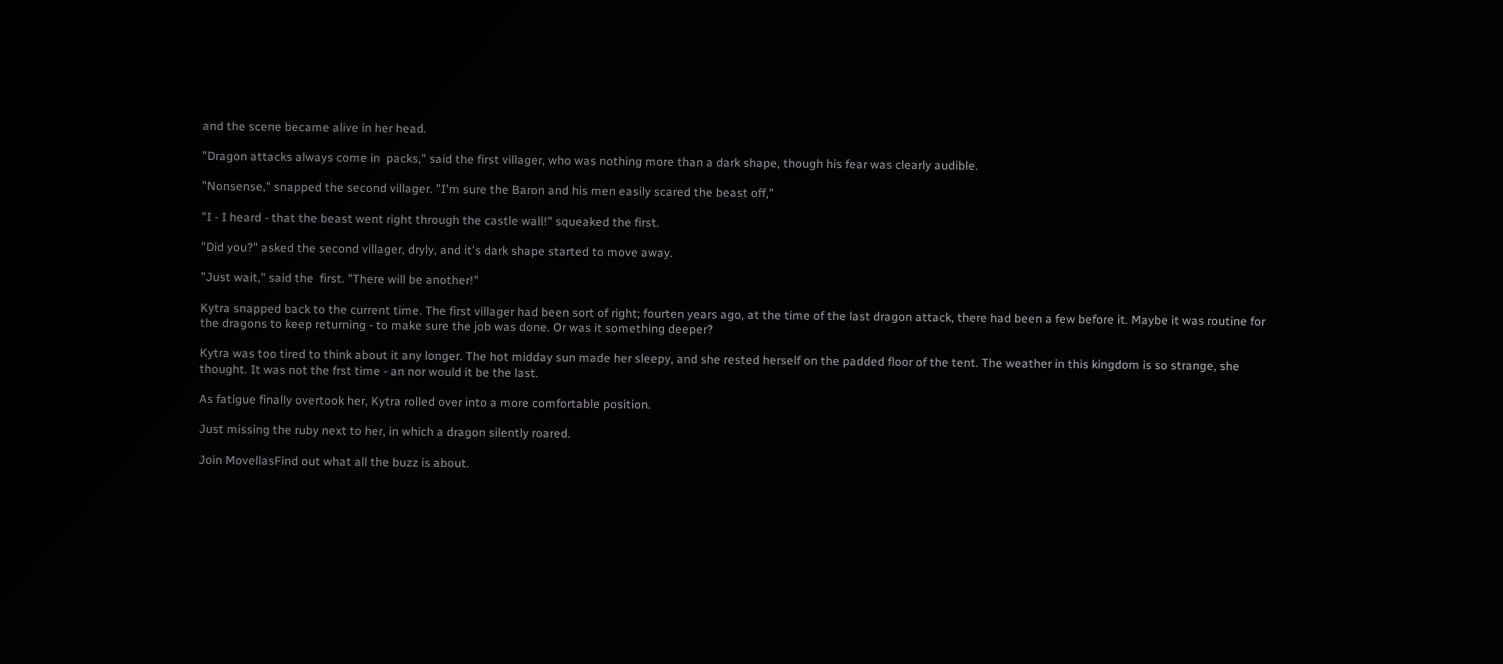and the scene became alive in her head.

"Dragon attacks always come in  packs," said the first villager, who was nothing more than a dark shape, though his fear was clearly audible.

"Nonsense," snapped the second villager. "I'm sure the Baron and his men easily scared the beast off,"

"I - I heard - that the beast went right through the castle wall!" squeaked the first.

"Did you?" asked the second villager, dryly, and it's dark shape started to move away.

"Just wait," said the  first. "There will be another!"

Kytra snapped back to the current time. The first villager had been sort of right; fourten years ago, at the time of the last dragon attack, there had been a few before it. Maybe it was routine for the dragons to keep returning - to make sure the job was done. Or was it something deeper?

Kytra was too tired to think about it any longer. The hot midday sun made her sleepy, and she rested herself on the padded floor of the tent. The weather in this kingdom is so strange, she thought. It was not the frst time - an nor would it be the last.

As fatigue finally overtook her, Kytra rolled over into a more comfortable position.

Just missing the ruby next to her, in which a dragon silently roared.

Join MovellasFind out what all the buzz is about.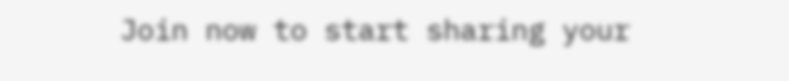Join now to start sharing your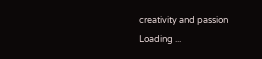creativity and passion
Loading ...